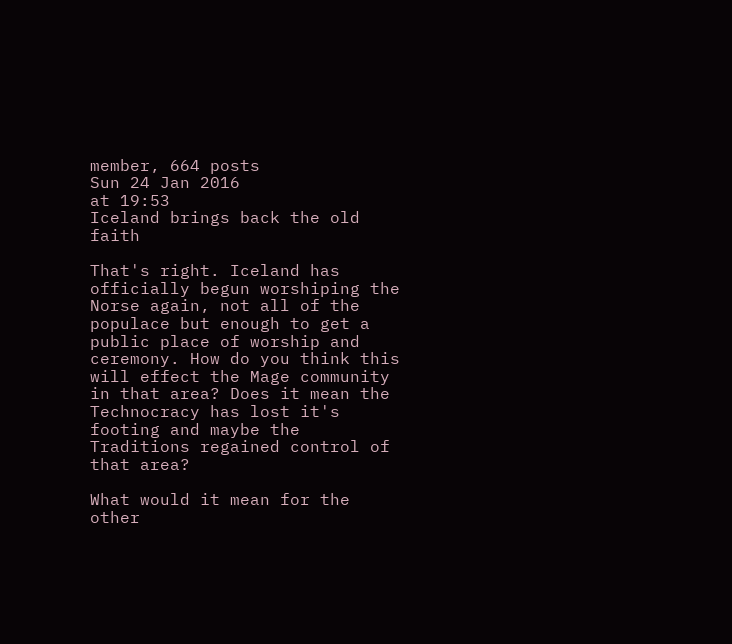member, 664 posts
Sun 24 Jan 2016
at 19:53
Iceland brings back the old faith

That's right. Iceland has officially begun worshiping the Norse again, not all of the populace but enough to get a public place of worship and ceremony. How do you think this will effect the Mage community in that area? Does it mean the Technocracy has lost it's footing and maybe the Traditions regained control of that area?

What would it mean for the other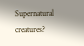Supernatural creatures?